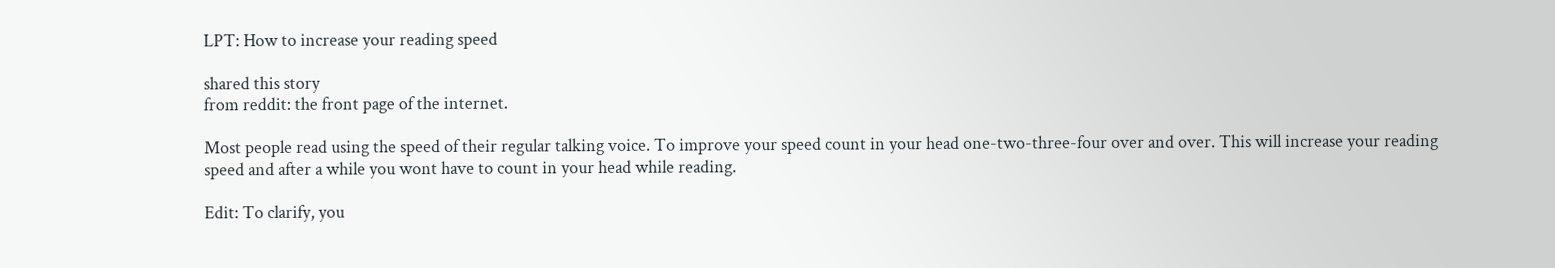LPT: How to increase your reading speed

shared this story
from reddit: the front page of the internet.

Most people read using the speed of their regular talking voice. To improve your speed count in your head one-two-three-four over and over. This will increase your reading speed and after a while you wont have to count in your head while reading.

Edit: To clarify, you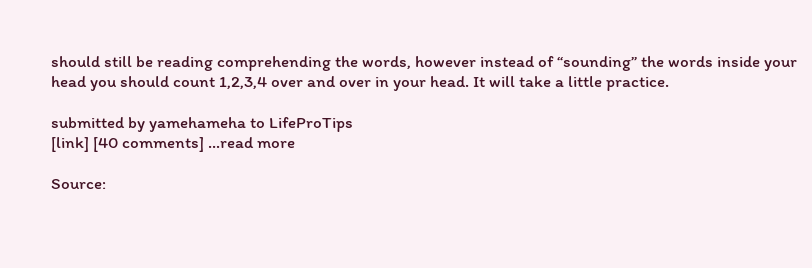should still be reading comprehending the words, however instead of “sounding” the words inside your head you should count 1,2,3,4 over and over in your head. It will take a little practice.

submitted by yamehameha to LifeProTips
[link] [40 comments] …read more

Source: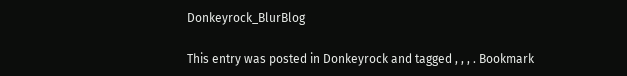Donkeyrock_BlurBlog

This entry was posted in Donkeyrock and tagged , , , . Bookmark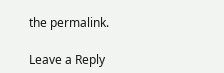the permalink.

Leave a Reply